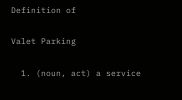Definition of

Valet Parking

  1. (noun, act) a service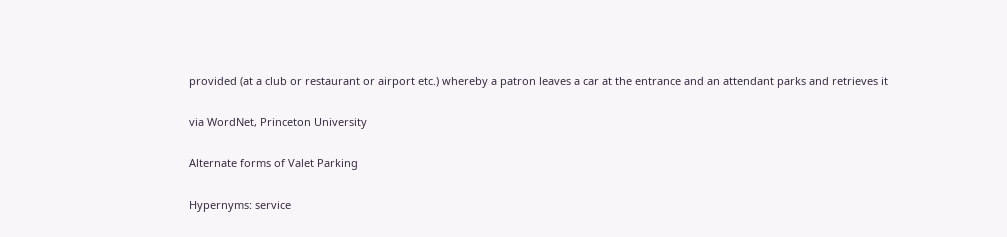provided (at a club or restaurant or airport etc.) whereby a patron leaves a car at the entrance and an attendant parks and retrieves it

via WordNet, Princeton University

Alternate forms of Valet Parking

Hypernyms: service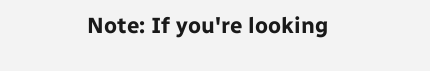Note: If you're looking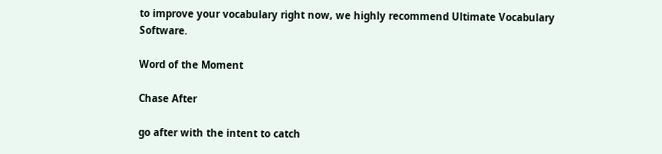to improve your vocabulary right now, we highly recommend Ultimate Vocabulary Software.

Word of the Moment

Chase After

go after with the intent to catch